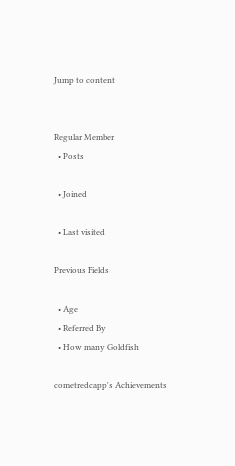Jump to content


Regular Member
  • Posts

  • Joined

  • Last visited

Previous Fields

  • Age
  • Referred By
  • How many Goldfish

cometredcapp's Achievements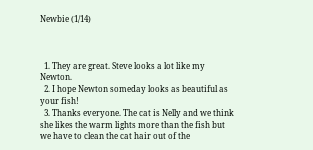Newbie (1/14)



  1. They are great. Steve looks a lot like my Newton.
  2. I hope Newton someday looks as beautiful as your fish!
  3. Thanks everyone. The cat is Nelly and we think she likes the warm lights more than the fish but we have to clean the cat hair out of the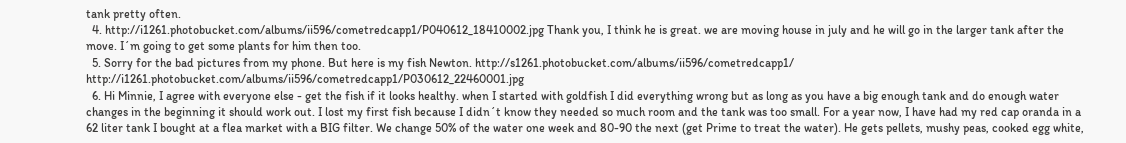tank pretty often.
  4. http://i1261.photobucket.com/albums/ii596/cometredcapp1/P040612_18410002.jpg Thank you, I think he is great. we are moving house in july and he will go in the larger tank after the move. I´m going to get some plants for him then too.
  5. Sorry for the bad pictures from my phone. But here is my fish Newton. http://s1261.photobucket.com/albums/ii596/cometredcapp1/ http://i1261.photobucket.com/albums/ii596/cometredcapp1/P030612_22460001.jpg
  6. Hi Minnie, I agree with everyone else - get the fish if it looks healthy. when I started with goldfish I did everything wrong but as long as you have a big enough tank and do enough water changes in the beginning it should work out. I lost my first fish because I didn´t know they needed so much room and the tank was too small. For a year now, I have had my red cap oranda in a 62 liter tank I bought at a flea market with a BIG filter. We change 50% of the water one week and 80-90 the next (get Prime to treat the water). He gets pellets, mushy peas, cooked egg white,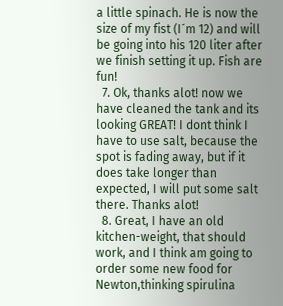a little spinach. He is now the size of my fist (I´m 12) and will be going into his 120 liter after we finish setting it up. Fish are fun!
  7. Ok, thanks alot! now we have cleaned the tank and its looking GREAT! I dont think I have to use salt, because the spot is fading away, but if it does take longer than expected, I will put some salt there. Thanks alot!
  8. Great, I have an old kitchen-weight, that should work, and I think am going to order some new food for Newton,thinking spirulina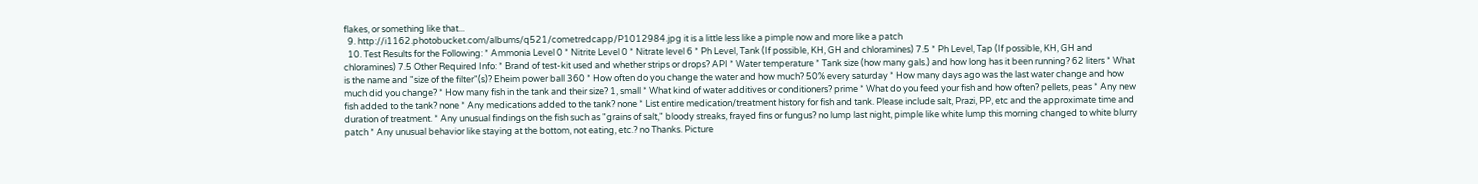flakes, or something like that...
  9. http://i1162.photobucket.com/albums/q521/cometredcapp/P1012984.jpg it is a little less like a pimple now and more like a patch
  10. Test Results for the Following: * Ammonia Level 0 * Nitrite Level 0 * Nitrate level 6 * Ph Level, Tank (If possible, KH, GH and chloramines) 7.5 * Ph Level, Tap (If possible, KH, GH and chloramines) 7.5 Other Required Info: * Brand of test-kit used and whether strips or drops? API * Water temperature * Tank size (how many gals.) and how long has it been running? 62 liters * What is the name and "size of the filter"(s)? Eheim power ball 360 * How often do you change the water and how much? 50% every saturday * How many days ago was the last water change and how much did you change? * How many fish in the tank and their size? 1, small * What kind of water additives or conditioners? prime * What do you feed your fish and how often? pellets, peas * Any new fish added to the tank? none * Any medications added to the tank? none * List entire medication/treatment history for fish and tank. Please include salt, Prazi, PP, etc and the approximate time and duration of treatment. * Any unusual findings on the fish such as "grains of salt," bloody streaks, frayed fins or fungus? no lump last night, pimple like white lump this morning changed to white blurry patch * Any unusual behavior like staying at the bottom, not eating, etc.? no Thanks. Picture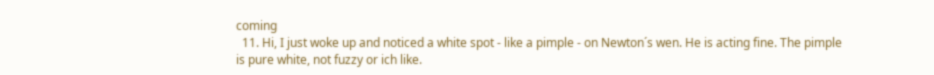coming
  11. Hi, I just woke up and noticed a white spot - like a pimple - on Newton´s wen. He is acting fine. The pimple is pure white, not fuzzy or ich like.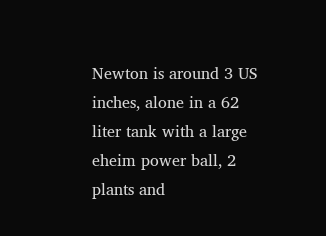Newton is around 3 US inches, alone in a 62 liter tank with a large eheim power ball, 2 plants and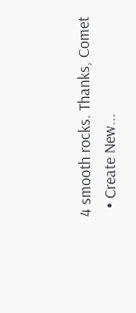4 smooth rocks. Thanks, Comet
  • Create New...